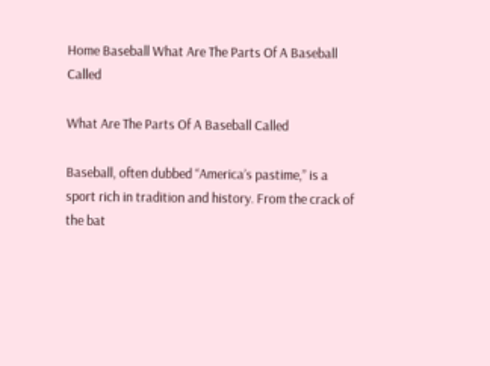Home Baseball What Are The Parts Of A Baseball Called

What Are The Parts Of A Baseball Called

Baseball, often dubbed “America’s pastime,” is a sport rich in tradition and history. From the crack of the bat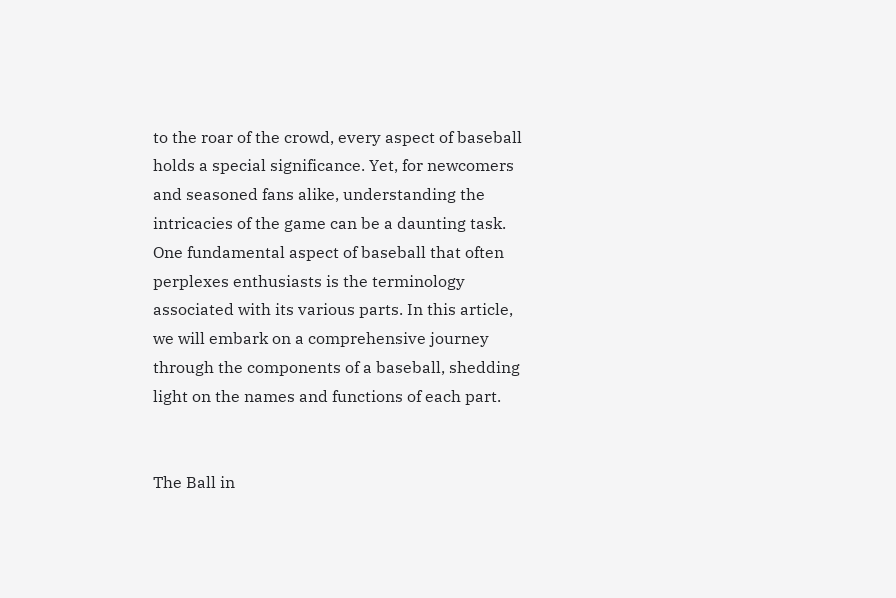to the roar of the crowd, every aspect of baseball holds a special significance. Yet, for newcomers and seasoned fans alike, understanding the intricacies of the game can be a daunting task. One fundamental aspect of baseball that often perplexes enthusiasts is the terminology associated with its various parts. In this article, we will embark on a comprehensive journey through the components of a baseball, shedding light on the names and functions of each part.


The Ball in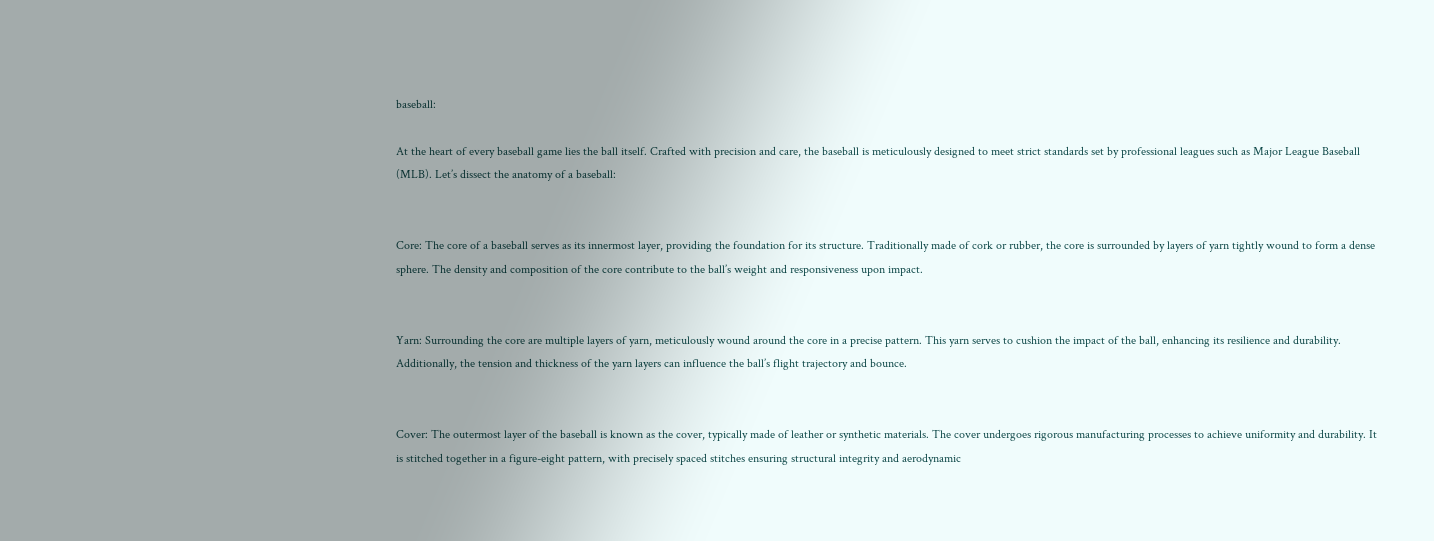baseball:

At the heart of every baseball game lies the ball itself. Crafted with precision and care, the baseball is meticulously designed to meet strict standards set by professional leagues such as Major League Baseball (MLB). Let’s dissect the anatomy of a baseball:


Core: The core of a baseball serves as its innermost layer, providing the foundation for its structure. Traditionally made of cork or rubber, the core is surrounded by layers of yarn tightly wound to form a dense sphere. The density and composition of the core contribute to the ball’s weight and responsiveness upon impact.


Yarn: Surrounding the core are multiple layers of yarn, meticulously wound around the core in a precise pattern. This yarn serves to cushion the impact of the ball, enhancing its resilience and durability. Additionally, the tension and thickness of the yarn layers can influence the ball’s flight trajectory and bounce.


Cover: The outermost layer of the baseball is known as the cover, typically made of leather or synthetic materials. The cover undergoes rigorous manufacturing processes to achieve uniformity and durability. It is stitched together in a figure-eight pattern, with precisely spaced stitches ensuring structural integrity and aerodynamic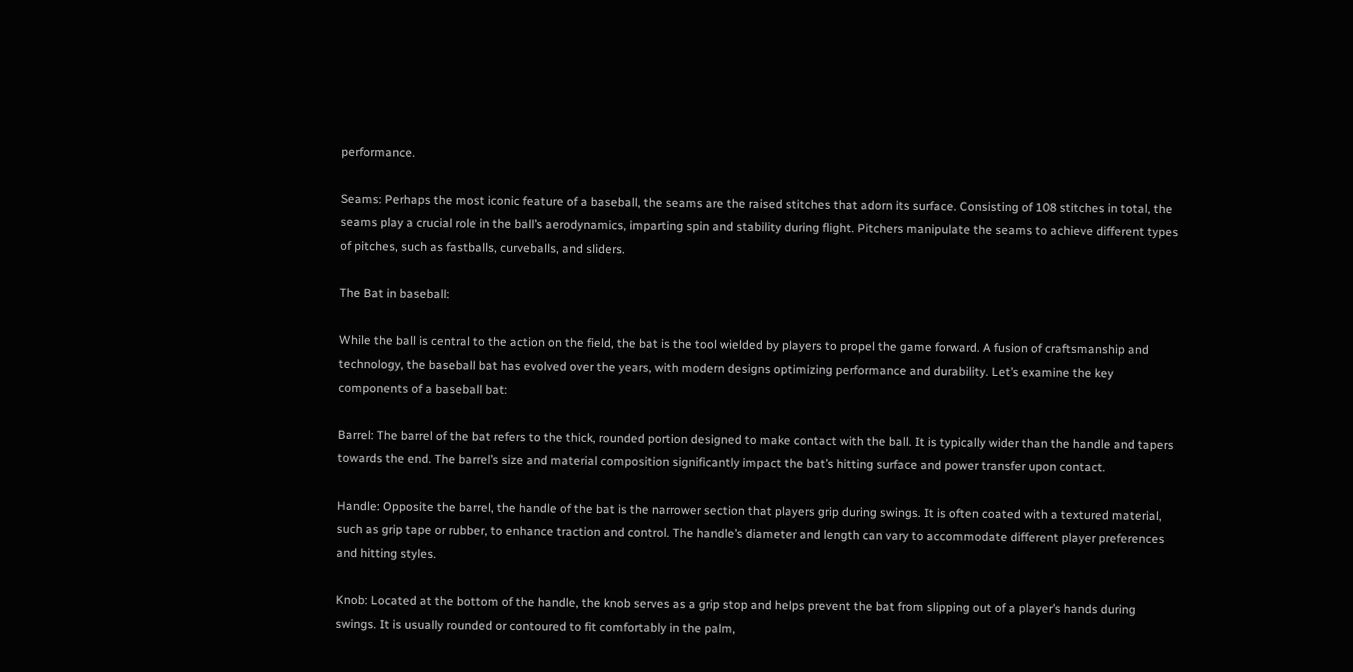performance.

Seams: Perhaps the most iconic feature of a baseball, the seams are the raised stitches that adorn its surface. Consisting of 108 stitches in total, the seams play a crucial role in the ball’s aerodynamics, imparting spin and stability during flight. Pitchers manipulate the seams to achieve different types of pitches, such as fastballs, curveballs, and sliders.

The Bat in baseball:

While the ball is central to the action on the field, the bat is the tool wielded by players to propel the game forward. A fusion of craftsmanship and technology, the baseball bat has evolved over the years, with modern designs optimizing performance and durability. Let’s examine the key components of a baseball bat:

Barrel: The barrel of the bat refers to the thick, rounded portion designed to make contact with the ball. It is typically wider than the handle and tapers towards the end. The barrel’s size and material composition significantly impact the bat’s hitting surface and power transfer upon contact.

Handle: Opposite the barrel, the handle of the bat is the narrower section that players grip during swings. It is often coated with a textured material, such as grip tape or rubber, to enhance traction and control. The handle’s diameter and length can vary to accommodate different player preferences and hitting styles.

Knob: Located at the bottom of the handle, the knob serves as a grip stop and helps prevent the bat from slipping out of a player’s hands during swings. It is usually rounded or contoured to fit comfortably in the palm,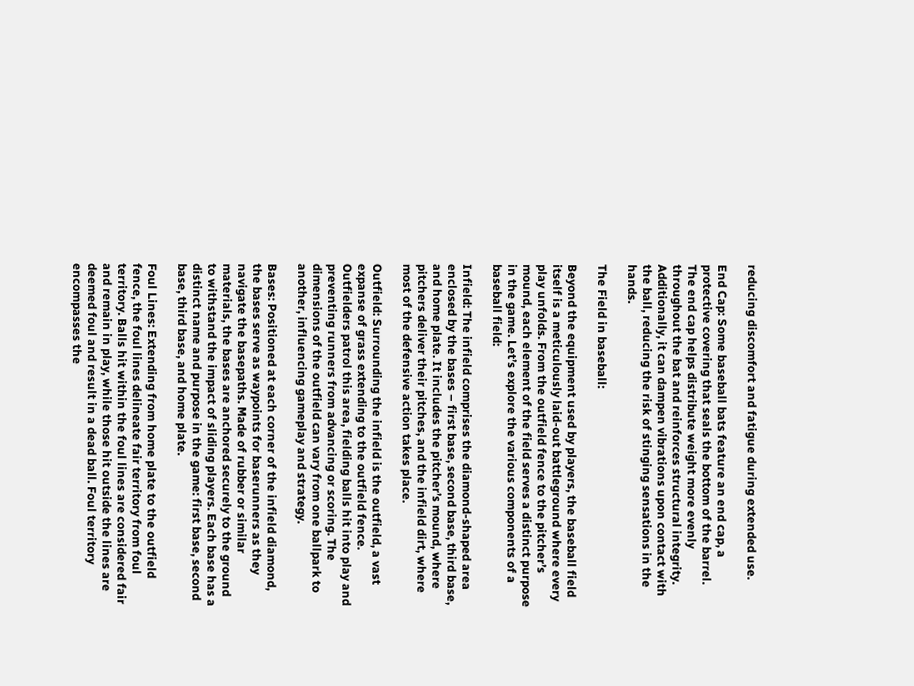reducing discomfort and fatigue during extended use.

End Cap: Some baseball bats feature an end cap, a protective covering that seals the bottom of the barrel. The end cap helps distribute weight more evenly throughout the bat and reinforces structural integrity. Additionally, it can dampen vibrations upon contact with the ball, reducing the risk of stinging sensations in the hands.

The Field in baseball:

Beyond the equipment used by players, the baseball field itself is a meticulously laid-out battleground where every play unfolds. From the outfield fence to the pitcher’s mound, each element of the field serves a distinct purpose in the game. Let’s explore the various components of a baseball field:

Infield: The infield comprises the diamond-shaped area enclosed by the bases – first base, second base, third base, and home plate. It includes the pitcher’s mound, where pitchers deliver their pitches, and the infield dirt, where most of the defensive action takes place.

Outfield: Surrounding the infield is the outfield, a vast expanse of grass extending to the outfield fence. Outfielders patrol this area, fielding balls hit into play and preventing runners from advancing or scoring. The dimensions of the outfield can vary from one ballpark to another, influencing gameplay and strategy.

Bases: Positioned at each corner of the infield diamond, the bases serve as waypoints for baserunners as they navigate the basepaths. Made of rubber or similar materials, the bases are anchored securely to the ground to withstand the impact of sliding players. Each base has a distinct name and purpose in the game: first base, second base, third base, and home plate.

Foul Lines: Extending from home plate to the outfield fence, the foul lines delineate fair territory from foul territory. Balls hit within the foul lines are considered fair and remain in play, while those hit outside the lines are deemed foul and result in a dead ball. Foul territory encompasses the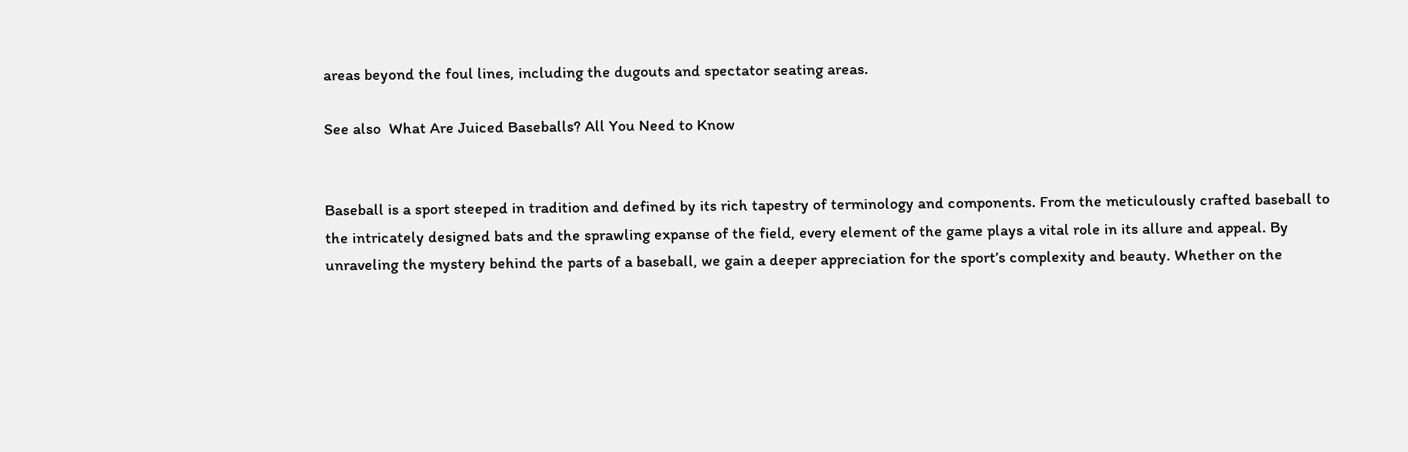areas beyond the foul lines, including the dugouts and spectator seating areas.

See also  What Are Juiced Baseballs? All You Need to Know


Baseball is a sport steeped in tradition and defined by its rich tapestry of terminology and components. From the meticulously crafted baseball to the intricately designed bats and the sprawling expanse of the field, every element of the game plays a vital role in its allure and appeal. By unraveling the mystery behind the parts of a baseball, we gain a deeper appreciation for the sport’s complexity and beauty. Whether on the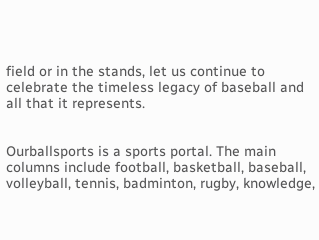field or in the stands, let us continue to celebrate the timeless legacy of baseball and all that it represents.


Ourballsports is a sports portal. The main columns include football, basketball, baseball, volleyball, tennis, badminton, rugby, knowledge,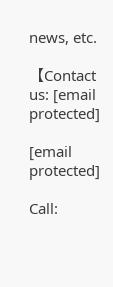news, etc.

【Contact us: [email protected]

[email protected]

Call: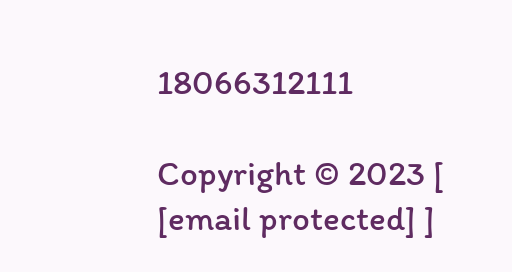18066312111

Copyright © 2023 [ [email protected] ]